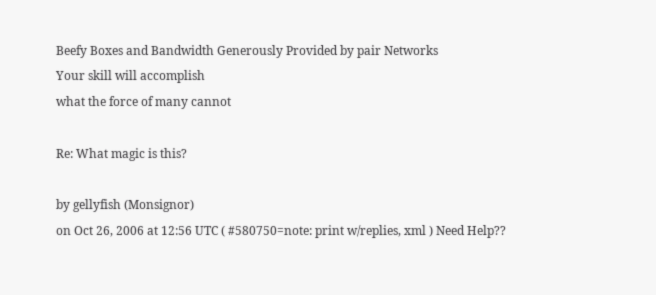Beefy Boxes and Bandwidth Generously Provided by pair Networks
Your skill will accomplish
what the force of many cannot

Re: What magic is this?

by gellyfish (Monsignor)
on Oct 26, 2006 at 12:56 UTC ( #580750=note: print w/replies, xml ) Need Help??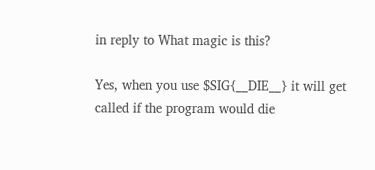in reply to What magic is this?

Yes, when you use $SIG{__DIE__} it will get called if the program would die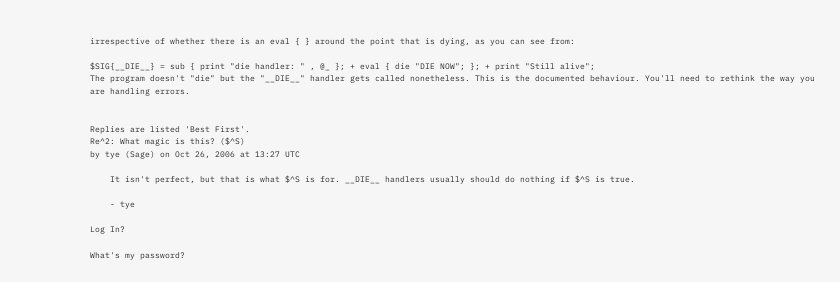irrespective of whether there is an eval { } around the point that is dying, as you can see from:

$SIG{__DIE__} = sub { print "die handler: " , @_ }; + eval { die "DIE NOW"; }; + print "Still alive";
The program doesn't "die" but the "__DIE__" handler gets called nonetheless. This is the documented behaviour. You'll need to rethink the way you are handling errors.


Replies are listed 'Best First'.
Re^2: What magic is this? ($^S)
by tye (Sage) on Oct 26, 2006 at 13:27 UTC

    It isn't perfect, but that is what $^S is for. __DIE__ handlers usually should do nothing if $^S is true.

    - tye

Log In?

What's my password?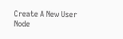Create A New User
Node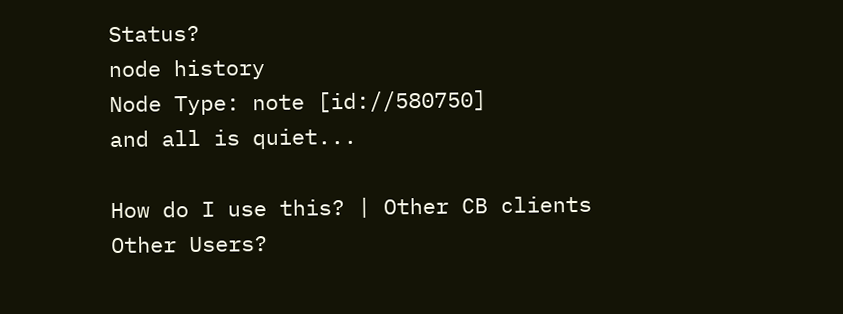Status?
node history
Node Type: note [id://580750]
and all is quiet...

How do I use this? | Other CB clients
Other Users?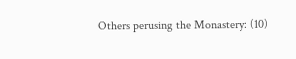Others perusing the Monastery: (10)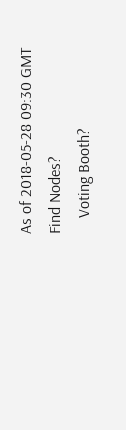As of 2018-05-28 09:30 GMT
Find Nodes?
    Voting Booth?